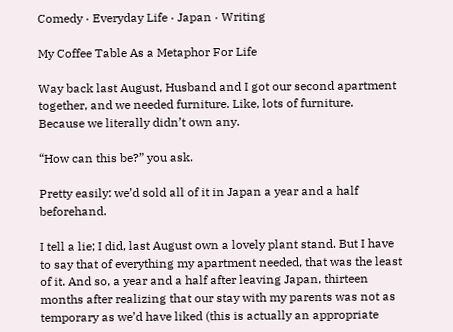Comedy · Everyday Life · Japan · Writing

My Coffee Table As a Metaphor For Life

Way back last August, Husband and I got our second apartment together, and we needed furniture. Like, lots of furniture. Because we literally didn’t own any.

“How can this be?” you ask.

Pretty easily: we’d sold all of it in Japan a year and a half beforehand.

I tell a lie; I did, last August own a lovely plant stand. But I have to say that of everything my apartment needed, that was the least of it. And so, a year and a half after leaving Japan, thirteen months after realizing that our stay with my parents was not as temporary as we’d have liked (this is actually an appropriate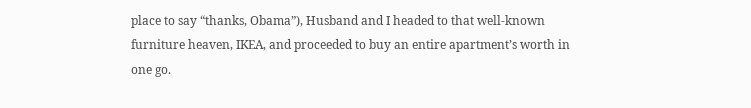place to say “thanks, Obama”), Husband and I headed to that well-known furniture heaven, IKEA, and proceeded to buy an entire apartment’s worth in one go.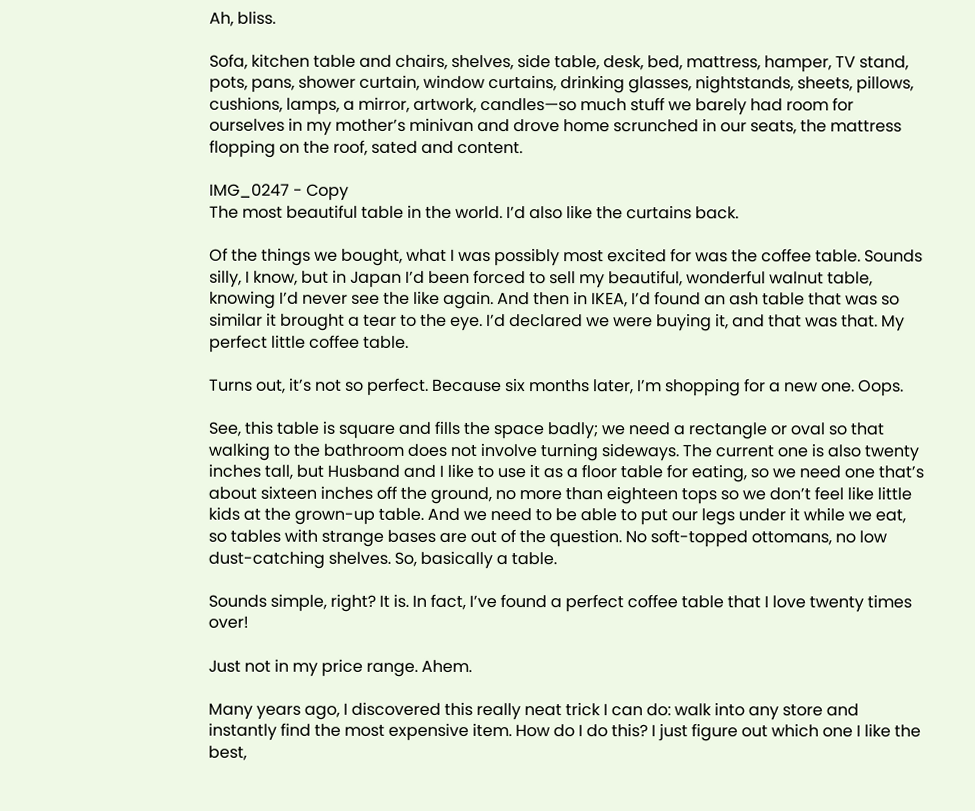Ah, bliss.

Sofa, kitchen table and chairs, shelves, side table, desk, bed, mattress, hamper, TV stand, pots, pans, shower curtain, window curtains, drinking glasses, nightstands, sheets, pillows, cushions, lamps, a mirror, artwork, candles—so much stuff we barely had room for ourselves in my mother’s minivan and drove home scrunched in our seats, the mattress flopping on the roof, sated and content.

IMG_0247 - Copy
The most beautiful table in the world. I’d also like the curtains back.

Of the things we bought, what I was possibly most excited for was the coffee table. Sounds silly, I know, but in Japan I’d been forced to sell my beautiful, wonderful walnut table, knowing I’d never see the like again. And then in IKEA, I’d found an ash table that was so similar it brought a tear to the eye. I’d declared we were buying it, and that was that. My perfect little coffee table.

Turns out, it’s not so perfect. Because six months later, I’m shopping for a new one. Oops.

See, this table is square and fills the space badly; we need a rectangle or oval so that walking to the bathroom does not involve turning sideways. The current one is also twenty inches tall, but Husband and I like to use it as a floor table for eating, so we need one that’s about sixteen inches off the ground, no more than eighteen tops so we don’t feel like little kids at the grown-up table. And we need to be able to put our legs under it while we eat, so tables with strange bases are out of the question. No soft-topped ottomans, no low dust-catching shelves. So, basically a table.

Sounds simple, right? It is. In fact, I’ve found a perfect coffee table that I love twenty times over!

Just not in my price range. Ahem.

Many years ago, I discovered this really neat trick I can do: walk into any store and instantly find the most expensive item. How do I do this? I just figure out which one I like the best,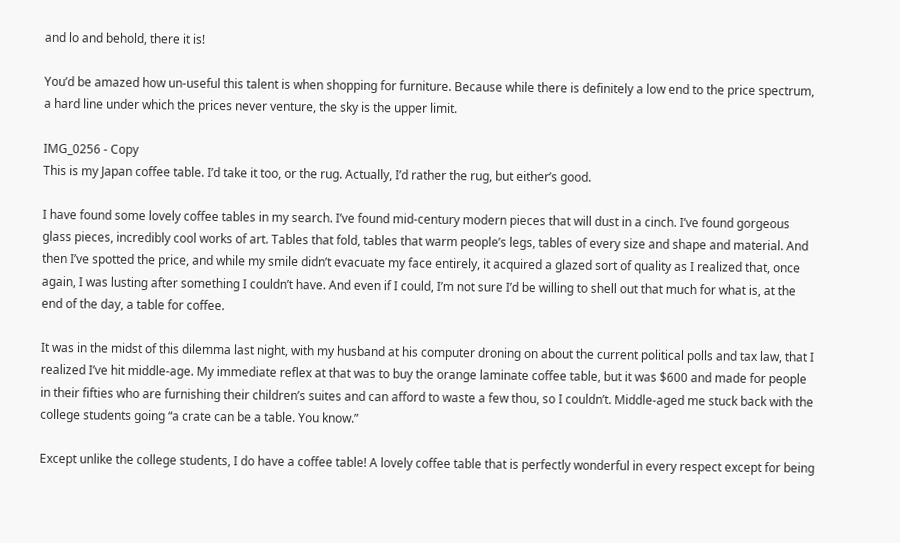and lo and behold, there it is!

You’d be amazed how un-useful this talent is when shopping for furniture. Because while there is definitely a low end to the price spectrum, a hard line under which the prices never venture, the sky is the upper limit.

IMG_0256 - Copy
This is my Japan coffee table. I’d take it too, or the rug. Actually, I’d rather the rug, but either’s good.

I have found some lovely coffee tables in my search. I’ve found mid-century modern pieces that will dust in a cinch. I’ve found gorgeous glass pieces, incredibly cool works of art. Tables that fold, tables that warm people’s legs, tables of every size and shape and material. And then I’ve spotted the price, and while my smile didn’t evacuate my face entirely, it acquired a glazed sort of quality as I realized that, once again, I was lusting after something I couldn’t have. And even if I could, I’m not sure I’d be willing to shell out that much for what is, at the end of the day, a table for coffee.

It was in the midst of this dilemma last night, with my husband at his computer droning on about the current political polls and tax law, that I realized I’ve hit middle-age. My immediate reflex at that was to buy the orange laminate coffee table, but it was $600 and made for people in their fifties who are furnishing their children’s suites and can afford to waste a few thou, so I couldn’t. Middle-aged me stuck back with the college students going “a crate can be a table. You know.”

Except unlike the college students, I do have a coffee table! A lovely coffee table that is perfectly wonderful in every respect except for being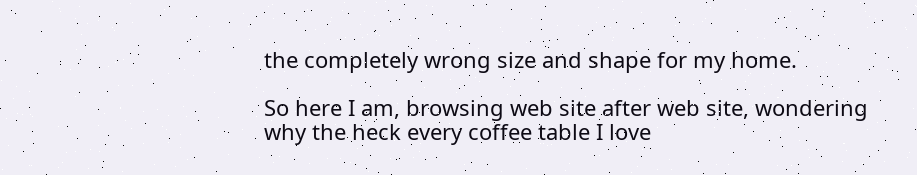the completely wrong size and shape for my home.

So here I am, browsing web site after web site, wondering why the heck every coffee table I love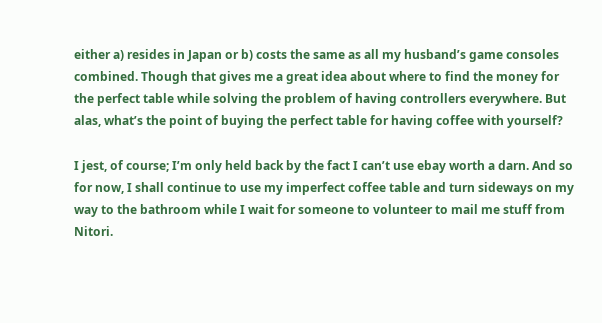either a) resides in Japan or b) costs the same as all my husband’s game consoles combined. Though that gives me a great idea about where to find the money for the perfect table while solving the problem of having controllers everywhere. But alas, what’s the point of buying the perfect table for having coffee with yourself?

I jest, of course; I’m only held back by the fact I can’t use ebay worth a darn. And so for now, I shall continue to use my imperfect coffee table and turn sideways on my way to the bathroom while I wait for someone to volunteer to mail me stuff from Nitori.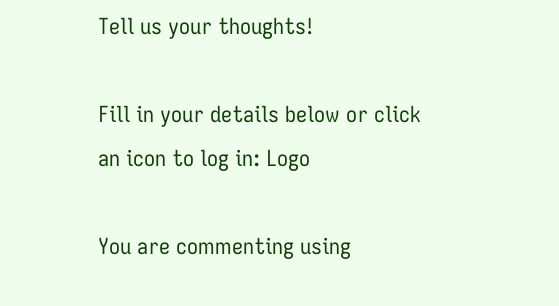Tell us your thoughts!

Fill in your details below or click an icon to log in: Logo

You are commenting using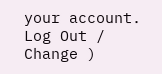your account. Log Out /  Change )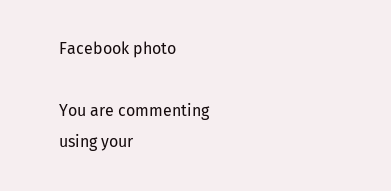Facebook photo

You are commenting using your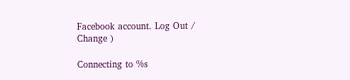Facebook account. Log Out /  Change )

Connecting to %s